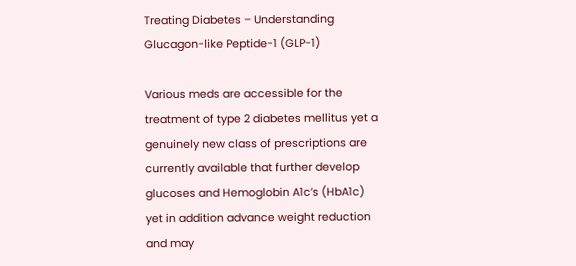Treating Diabetes – Understanding Glucagon-like Peptide-1 (GLP-1)

Various meds are accessible for the treatment of type 2 diabetes mellitus yet a genuinely new class of prescriptions are currently available that further develop glucoses and Hemoglobin A1c’s (HbA1c) yet in addition advance weight reduction and may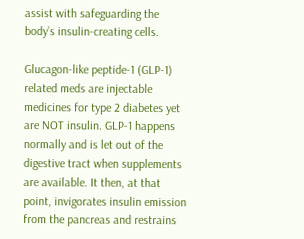assist with safeguarding the body’s insulin-creating cells.

Glucagon-like peptide-1 (GLP-1) related meds are injectable medicines for type 2 diabetes yet are NOT insulin. GLP-1 happens normally and is let out of the digestive tract when supplements are available. It then, at that point, invigorates insulin emission from the pancreas and restrains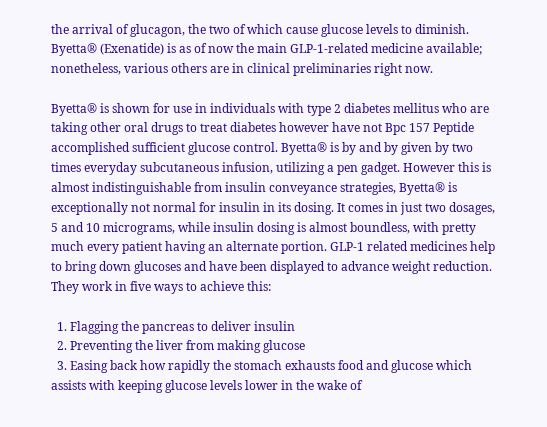the arrival of glucagon, the two of which cause glucose levels to diminish. Byetta® (Exenatide) is as of now the main GLP-1-related medicine available; nonetheless, various others are in clinical preliminaries right now.

Byetta® is shown for use in individuals with type 2 diabetes mellitus who are taking other oral drugs to treat diabetes however have not Bpc 157 Peptide accomplished sufficient glucose control. Byetta® is by and by given by two times everyday subcutaneous infusion, utilizing a pen gadget. However this is almost indistinguishable from insulin conveyance strategies, Byetta® is exceptionally not normal for insulin in its dosing. It comes in just two dosages, 5 and 10 micrograms, while insulin dosing is almost boundless, with pretty much every patient having an alternate portion. GLP-1 related medicines help to bring down glucoses and have been displayed to advance weight reduction. They work in five ways to achieve this:

  1. Flagging the pancreas to deliver insulin
  2. Preventing the liver from making glucose
  3. Easing back how rapidly the stomach exhausts food and glucose which assists with keeping glucose levels lower in the wake of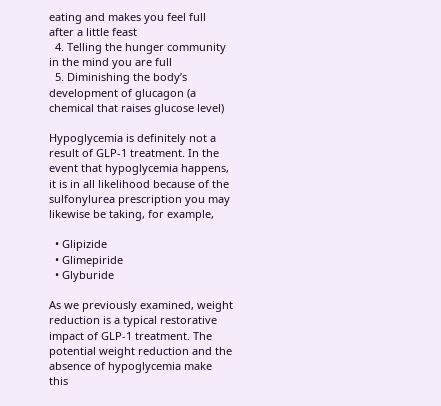eating and makes you feel full after a little feast
  4. Telling the hunger community in the mind you are full
  5. Diminishing the body’s development of glucagon (a chemical that raises glucose level)

Hypoglycemia is definitely not a result of GLP-1 treatment. In the event that hypoglycemia happens, it is in all likelihood because of the sulfonylurea prescription you may likewise be taking, for example,

  • Glipizide
  • Glimepiride
  • Glyburide

As we previously examined, weight reduction is a typical restorative impact of GLP-1 treatment. The potential weight reduction and the absence of hypoglycemia make this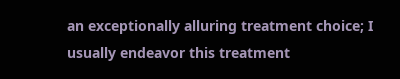an exceptionally alluring treatment choice; I usually endeavor this treatment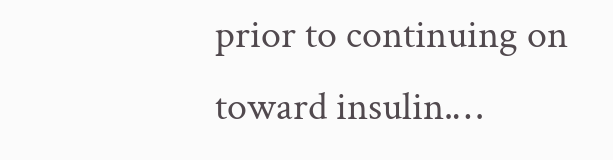prior to continuing on toward insulin.…